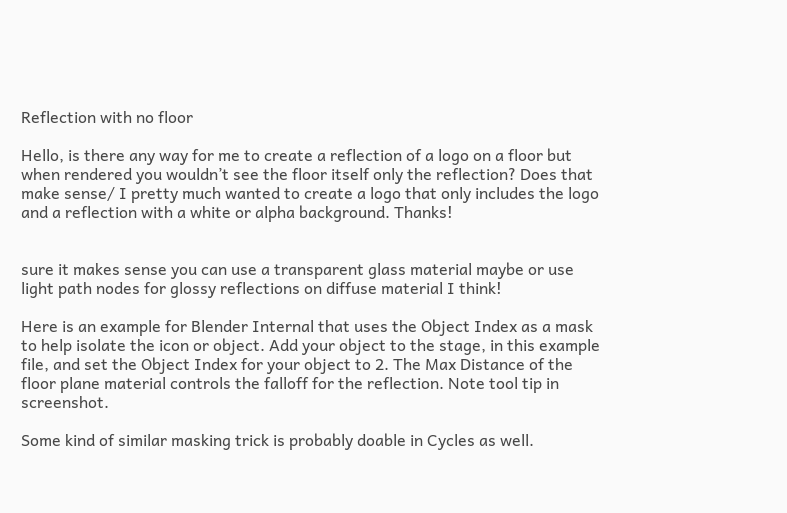Reflection with no floor

Hello, is there any way for me to create a reflection of a logo on a floor but when rendered you wouldn’t see the floor itself only the reflection? Does that make sense/ I pretty much wanted to create a logo that only includes the logo and a reflection with a white or alpha background. Thanks!


sure it makes sense you can use a transparent glass material maybe or use light path nodes for glossy reflections on diffuse material I think!

Here is an example for Blender Internal that uses the Object Index as a mask to help isolate the icon or object. Add your object to the stage, in this example file, and set the Object Index for your object to 2. The Max Distance of the floor plane material controls the falloff for the reflection. Note tool tip in screenshot.

Some kind of similar masking trick is probably doable in Cycles as well.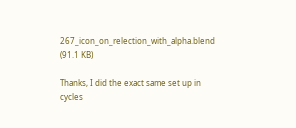267_icon_on_relection_with_alpha.blend (91.1 KB)

Thanks, I did the exact same set up in cycles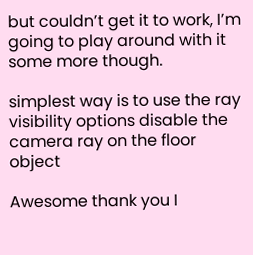but couldn’t get it to work, I’m going to play around with it some more though.

simplest way is to use the ray visibility options disable the camera ray on the floor object

Awesome thank you I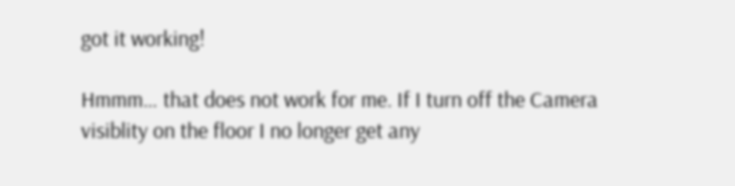got it working!

Hmmm… that does not work for me. If I turn off the Camera visiblity on the floor I no longer get any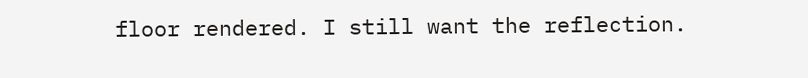floor rendered. I still want the reflection.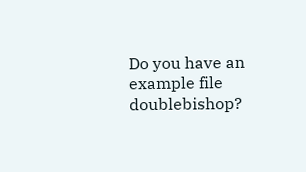Do you have an example file doublebishop?